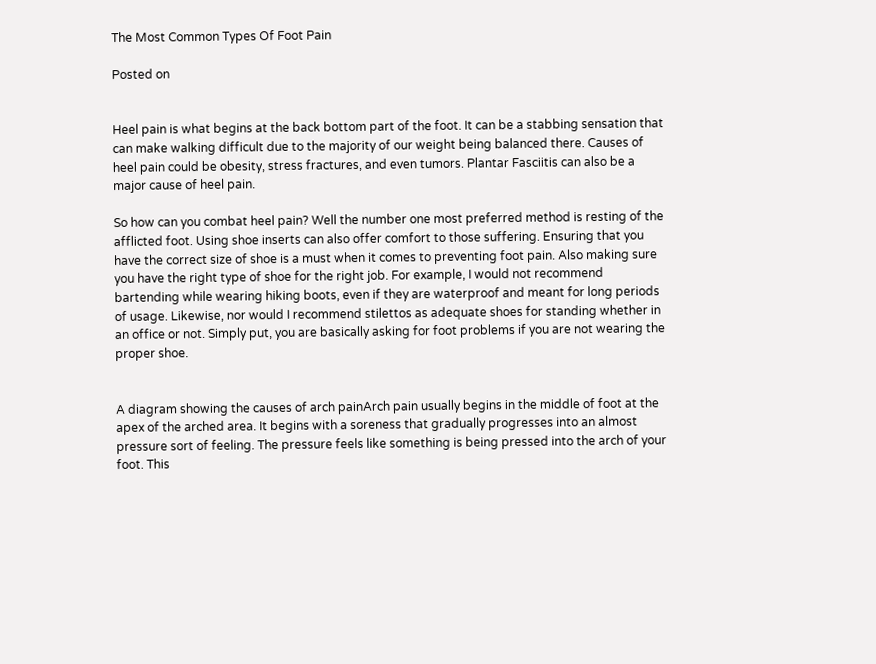The Most Common Types Of Foot Pain

Posted on


Heel pain is what begins at the back bottom part of the foot. It can be a stabbing sensation that can make walking difficult due to the majority of our weight being balanced there. Causes of heel pain could be obesity, stress fractures, and even tumors. Plantar Fasciitis can also be a major cause of heel pain.

So how can you combat heel pain? Well the number one most preferred method is resting of the afflicted foot. Using shoe inserts can also offer comfort to those suffering. Ensuring that you have the correct size of shoe is a must when it comes to preventing foot pain. Also making sure you have the right type of shoe for the right job. For example, I would not recommend bartending while wearing hiking boots, even if they are waterproof and meant for long periods of usage. Likewise, nor would I recommend stilettos as adequate shoes for standing whether in an office or not. Simply put, you are basically asking for foot problems if you are not wearing the proper shoe.


A diagram showing the causes of arch painArch pain usually begins in the middle of foot at the apex of the arched area. It begins with a soreness that gradually progresses into an almost pressure sort of feeling. The pressure feels like something is being pressed into the arch of your foot. This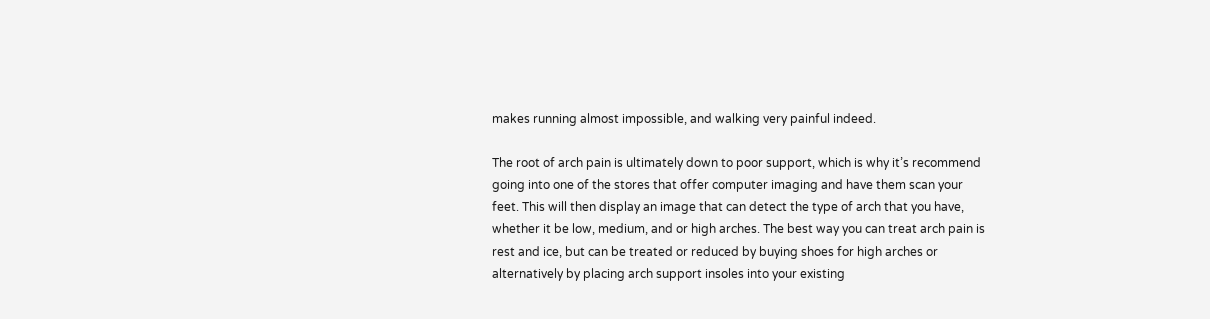makes running almost impossible, and walking very painful indeed.

The root of arch pain is ultimately down to poor support, which is why it’s recommend going into one of the stores that offer computer imaging and have them scan your feet. This will then display an image that can detect the type of arch that you have, whether it be low, medium, and or high arches. The best way you can treat arch pain is rest and ice, but can be treated or reduced by buying shoes for high arches or alternatively by placing arch support insoles into your existing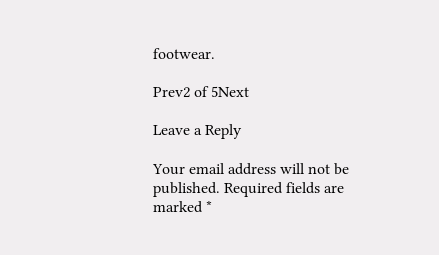footwear.

Prev2 of 5Next

Leave a Reply

Your email address will not be published. Required fields are marked *